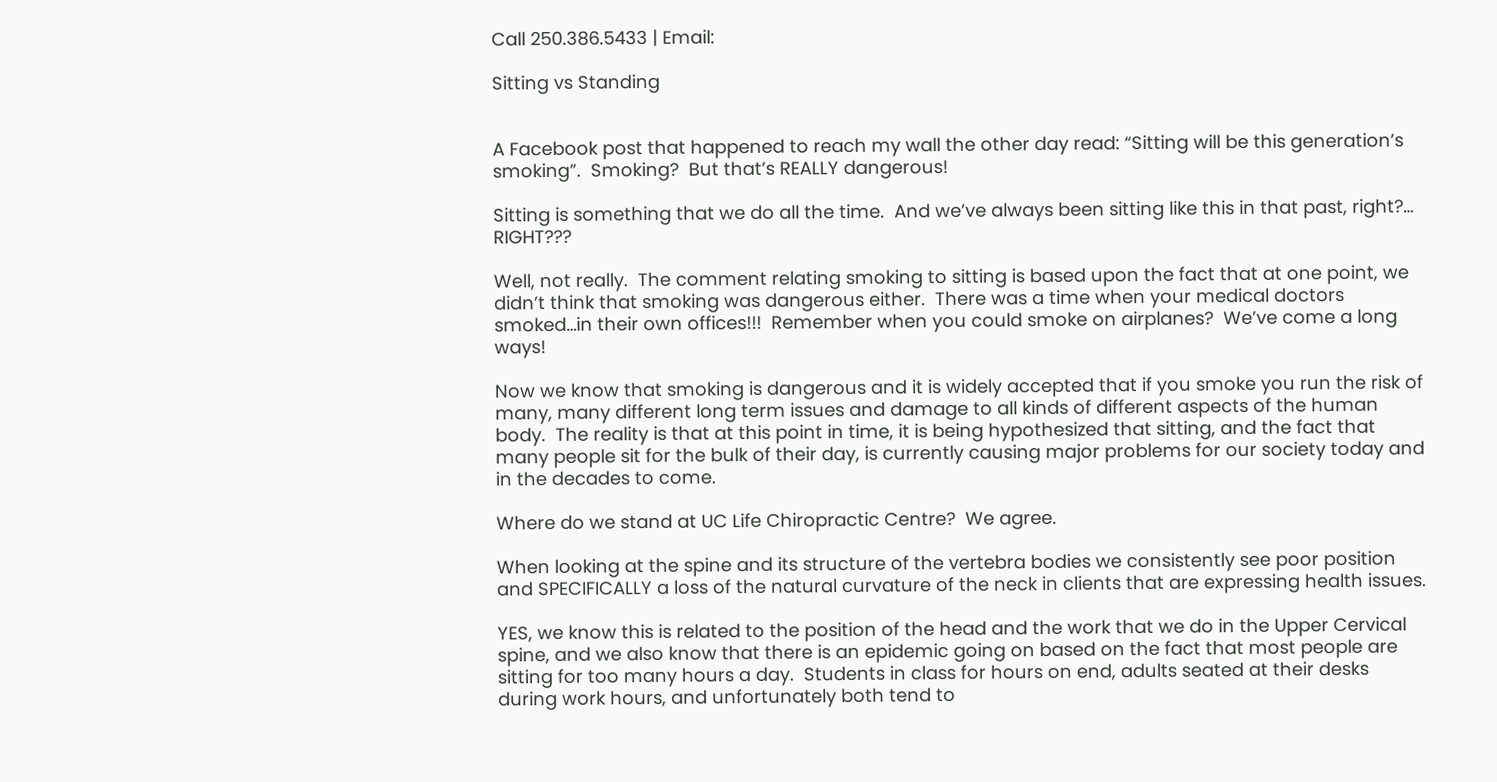Call 250.386.5433 | Email:

Sitting vs Standing


A Facebook post that happened to reach my wall the other day read: “Sitting will be this generation’s smoking”.  Smoking?  But that’s REALLY dangerous!

Sitting is something that we do all the time.  And we’ve always been sitting like this in that past, right?… RIGHT???

Well, not really.  The comment relating smoking to sitting is based upon the fact that at one point, we didn’t think that smoking was dangerous either.  There was a time when your medical doctors smoked…in their own offices!!!  Remember when you could smoke on airplanes?  We’ve come a long ways!

Now we know that smoking is dangerous and it is widely accepted that if you smoke you run the risk of many, many different long term issues and damage to all kinds of different aspects of the human body.  The reality is that at this point in time, it is being hypothesized that sitting, and the fact that many people sit for the bulk of their day, is currently causing major problems for our society today and in the decades to come.

Where do we stand at UC Life Chiropractic Centre?  We agree.

When looking at the spine and its structure of the vertebra bodies we consistently see poor position and SPECIFICALLY a loss of the natural curvature of the neck in clients that are expressing health issues.

YES, we know this is related to the position of the head and the work that we do in the Upper Cervical spine, and we also know that there is an epidemic going on based on the fact that most people are sitting for too many hours a day.  Students in class for hours on end, adults seated at their desks during work hours, and unfortunately both tend to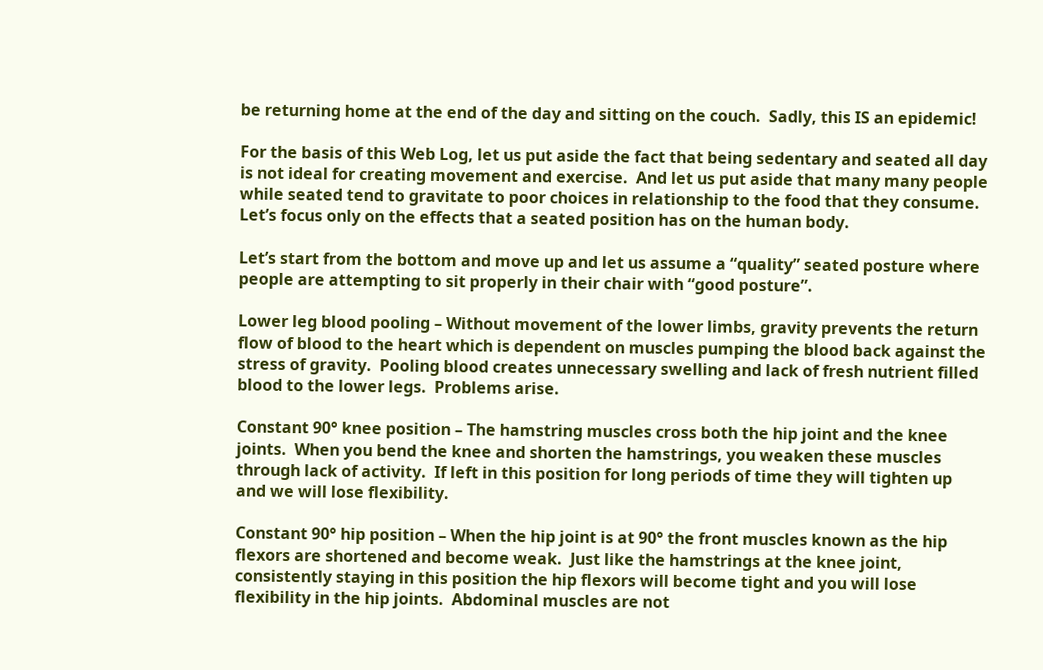be returning home at the end of the day and sitting on the couch.  Sadly, this IS an epidemic!

For the basis of this Web Log, let us put aside the fact that being sedentary and seated all day is not ideal for creating movement and exercise.  And let us put aside that many many people while seated tend to gravitate to poor choices in relationship to the food that they consume.  Let’s focus only on the effects that a seated position has on the human body.

Let’s start from the bottom and move up and let us assume a “quality” seated posture where people are attempting to sit properly in their chair with “good posture”.

Lower leg blood pooling – Without movement of the lower limbs, gravity prevents the return flow of blood to the heart which is dependent on muscles pumping the blood back against the stress of gravity.  Pooling blood creates unnecessary swelling and lack of fresh nutrient filled blood to the lower legs.  Problems arise.

Constant 90° knee position – The hamstring muscles cross both the hip joint and the knee joints.  When you bend the knee and shorten the hamstrings, you weaken these muscles through lack of activity.  If left in this position for long periods of time they will tighten up and we will lose flexibility.

Constant 90° hip position – When the hip joint is at 90° the front muscles known as the hip flexors are shortened and become weak.  Just like the hamstrings at the knee joint, consistently staying in this position the hip flexors will become tight and you will lose flexibility in the hip joints.  Abdominal muscles are not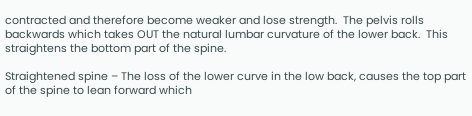contracted and therefore become weaker and lose strength.  The pelvis rolls backwards which takes OUT the natural lumbar curvature of the lower back.  This straightens the bottom part of the spine.

Straightened spine – The loss of the lower curve in the low back, causes the top part of the spine to lean forward which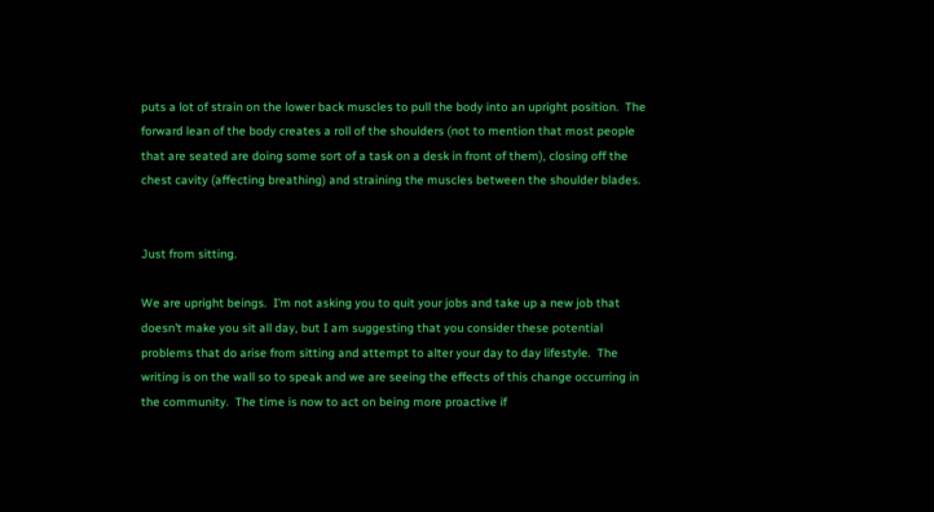puts a lot of strain on the lower back muscles to pull the body into an upright position.  The forward lean of the body creates a roll of the shoulders (not to mention that most people that are seated are doing some sort of a task on a desk in front of them), closing off the chest cavity (affecting breathing) and straining the muscles between the shoulder blades.


Just from sitting.

We are upright beings.  I’m not asking you to quit your jobs and take up a new job that doesn’t make you sit all day, but I am suggesting that you consider these potential problems that do arise from sitting and attempt to alter your day to day lifestyle.  The writing is on the wall so to speak and we are seeing the effects of this change occurring in the community.  The time is now to act on being more proactive if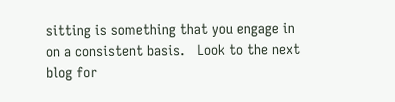sitting is something that you engage in on a consistent basis.   Look to the next blog for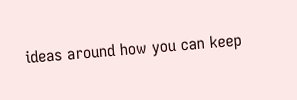ideas around how you can keep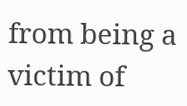from being a victim of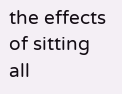the effects of sitting all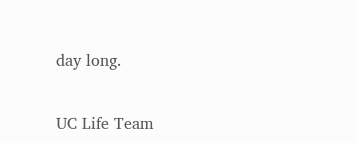day long.


UC Life Team